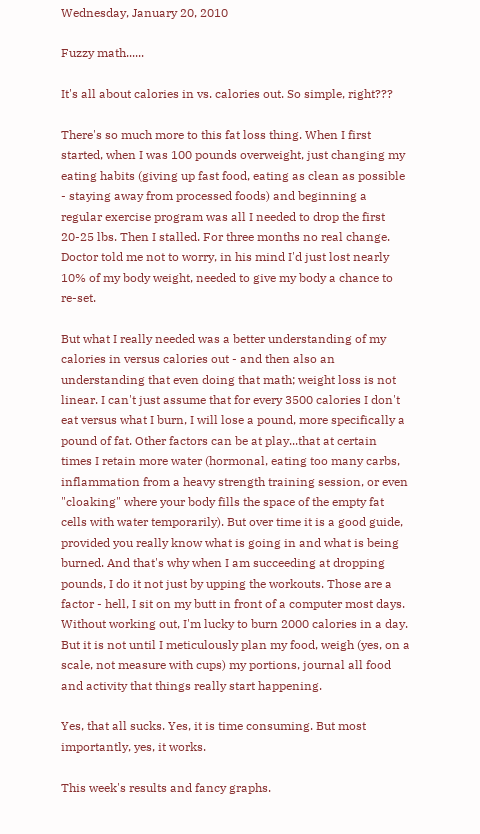Wednesday, January 20, 2010

Fuzzy math......

It's all about calories in vs. calories out. So simple, right???

There's so much more to this fat loss thing. When I first started, when I was 100 pounds overweight, just changing my eating habits (giving up fast food, eating as clean as possible - staying away from processed foods) and beginning a regular exercise program was all I needed to drop the first 20-25 lbs. Then I stalled. For three months no real change. Doctor told me not to worry, in his mind I'd just lost nearly 10% of my body weight, needed to give my body a chance to re-set.

But what I really needed was a better understanding of my calories in versus calories out - and then also an understanding that even doing that math; weight loss is not linear. I can't just assume that for every 3500 calories I don't eat versus what I burn, I will lose a pound, more specifically a pound of fat. Other factors can be at play...that at certain times I retain more water (hormonal, eating too many carbs, inflammation from a heavy strength training session, or even "cloaking" where your body fills the space of the empty fat cells with water temporarily). But over time it is a good guide, provided you really know what is going in and what is being burned. And that's why when I am succeeding at dropping pounds, I do it not just by upping the workouts. Those are a factor - hell, I sit on my butt in front of a computer most days. Without working out, I'm lucky to burn 2000 calories in a day. But it is not until I meticulously plan my food, weigh (yes, on a scale, not measure with cups) my portions, journal all food and activity that things really start happening.

Yes, that all sucks. Yes, it is time consuming. But most importantly, yes, it works.

This week's results and fancy graphs.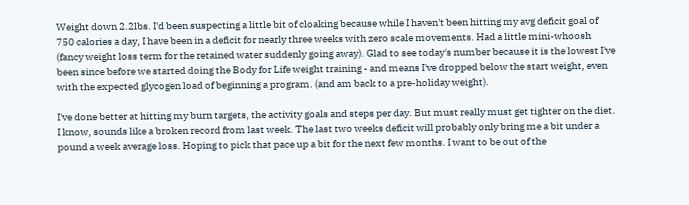Weight down 2.2lbs. I'd been suspecting a little bit of cloaking because while I haven't been hitting my avg deficit goal of 750 calories a day, I have been in a deficit for nearly three weeks with zero scale movements. Had a little mini-whoosh (fancy weight loss term for the retained water suddenly going away). Glad to see today's number because it is the lowest I've been since before we started doing the Body for Life weight training - and means I've dropped below the start weight, even with the expected glycogen load of beginning a program. (and am back to a pre-holiday weight).

I've done better at hitting my burn targets, the activity goals and steps per day. But must really must get tighter on the diet. I know, sounds like a broken record from last week. The last two weeks deficit will probably only bring me a bit under a pound a week average loss. Hoping to pick that pace up a bit for the next few months. I want to be out of the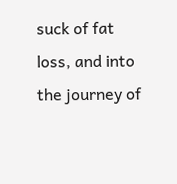suck of fat loss, and into the journey of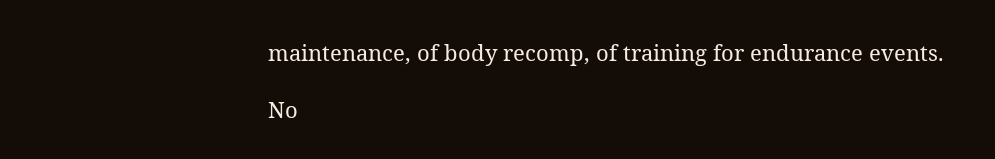maintenance, of body recomp, of training for endurance events.

No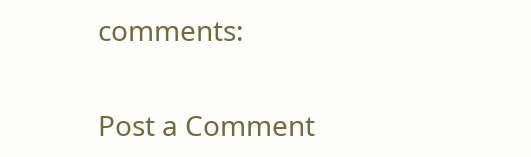comments:

Post a Comment